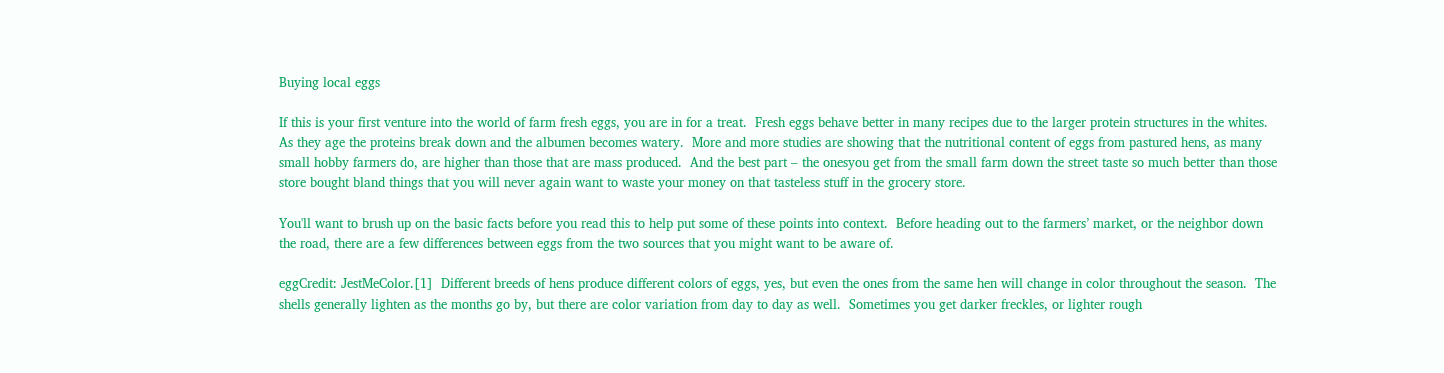Buying local eggs

If this is your first venture into the world of farm fresh eggs, you are in for a treat.  Fresh eggs behave better in many recipes due to the larger protein structures in the whites.  As they age the proteins break down and the albumen becomes watery.  More and more studies are showing that the nutritional content of eggs from pastured hens, as many small hobby farmers do, are higher than those that are mass produced.  And the best part – the onesyou get from the small farm down the street taste so much better than those store bought bland things that you will never again want to waste your money on that tasteless stuff in the grocery store.

You'll want to brush up on the basic facts before you read this to help put some of these points into context.  Before heading out to the farmers’ market, or the neighbor down the road, there are a few differences between eggs from the two sources that you might want to be aware of.

eggCredit: JestMeColor.[1]  Different breeds of hens produce different colors of eggs, yes, but even the ones from the same hen will change in color throughout the season.  The shells generally lighten as the months go by, but there are color variation from day to day as well.  Sometimes you get darker freckles, or lighter rough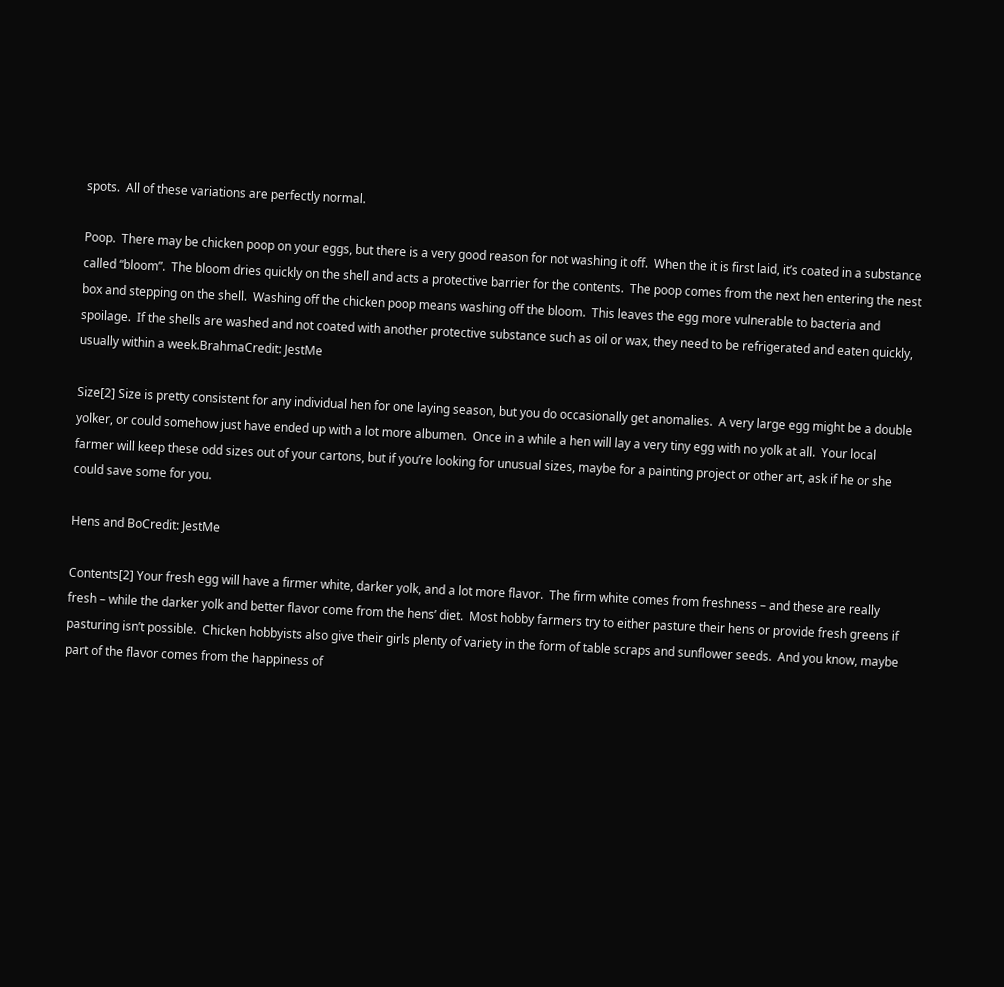spots.  All of these variations are perfectly normal.

Poop.  There may be chicken poop on your eggs, but there is a very good reason for not washing it off.  When the it is first laid, it’s coated in a substance called “bloom”.  The bloom dries quickly on the shell and acts a protective barrier for the contents.  The poop comes from the next hen entering the nest box and stepping on the shell.  Washing off the chicken poop means washing off the bloom.  This leaves the egg more vulnerable to bacteria and spoilage.  If the shells are washed and not coated with another protective substance such as oil or wax, they need to be refrigerated and eaten quickly, usually within a week.BrahmaCredit: JestMe

Size[2] Size is pretty consistent for any individual hen for one laying season, but you do occasionally get anomalies.  A very large egg might be a double yolker, or could somehow just have ended up with a lot more albumen.  Once in a while a hen will lay a very tiny egg with no yolk at all.  Your local farmer will keep these odd sizes out of your cartons, but if you’re looking for unusual sizes, maybe for a painting project or other art, ask if he or she could save some for you.

Hens and BoCredit: JestMe

Contents[2] Your fresh egg will have a firmer white, darker yolk, and a lot more flavor.  The firm white comes from freshness – and these are really fresh – while the darker yolk and better flavor come from the hens’ diet.  Most hobby farmers try to either pasture their hens or provide fresh greens if pasturing isn’t possible.  Chicken hobbyists also give their girls plenty of variety in the form of table scraps and sunflower seeds.  And you know, maybe part of the flavor comes from the happiness of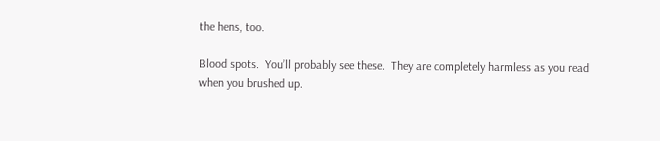the hens, too.

Blood spots.  You’ll probably see these.  They are completely harmless as you read when you brushed up.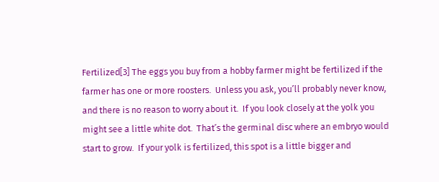Fertilized[3] The eggs you buy from a hobby farmer might be fertilized if the farmer has one or more roosters.  Unless you ask, you’ll probably never know, and there is no reason to worry about it.  If you look closely at the yolk you might see a little white dot.  That’s the germinal disc where an embryo would start to grow.  If your yolk is fertilized, this spot is a little bigger and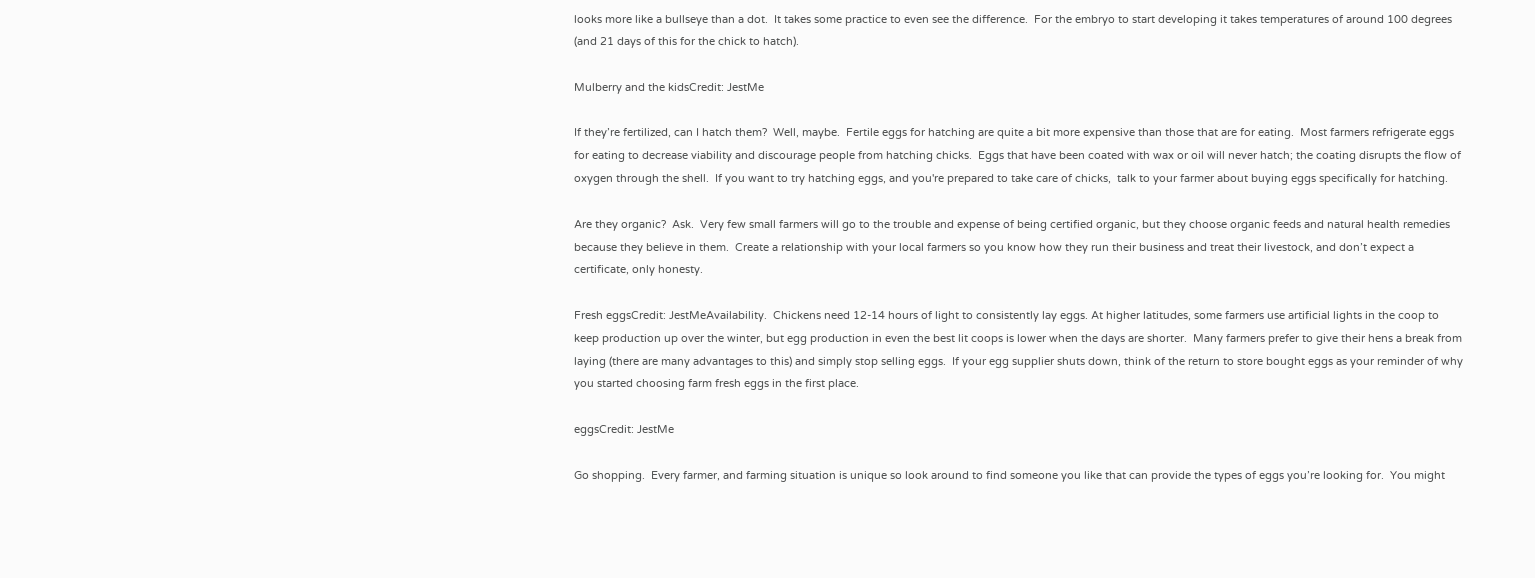looks more like a bullseye than a dot.  It takes some practice to even see the difference.  For the embryo to start developing it takes temperatures of around 100 degrees (and 21 days of this for the chick to hatch).

Mulberry and the kidsCredit: JestMe

If they’re fertilized, can I hatch them?  Well, maybe.  Fertile eggs for hatching are quite a bit more expensive than those that are for eating.  Most farmers refrigerate eggs for eating to decrease viability and discourage people from hatching chicks.  Eggs that have been coated with wax or oil will never hatch; the coating disrupts the flow of oxygen through the shell.  If you want to try hatching eggs, and you're prepared to take care of chicks,  talk to your farmer about buying eggs specifically for hatching.

Are they organic?  Ask.  Very few small farmers will go to the trouble and expense of being certified organic, but they choose organic feeds and natural health remedies because they believe in them.  Create a relationship with your local farmers so you know how they run their business and treat their livestock, and don’t expect a certificate, only honesty.

Fresh eggsCredit: JestMeAvailability.  Chickens need 12-14 hours of light to consistently lay eggs. At higher latitudes, some farmers use artificial lights in the coop to keep production up over the winter, but egg production in even the best lit coops is lower when the days are shorter.  Many farmers prefer to give their hens a break from laying (there are many advantages to this) and simply stop selling eggs.  If your egg supplier shuts down, think of the return to store bought eggs as your reminder of why you started choosing farm fresh eggs in the first place.

eggsCredit: JestMe

Go shopping.  Every farmer, and farming situation is unique so look around to find someone you like that can provide the types of eggs you’re looking for.  You might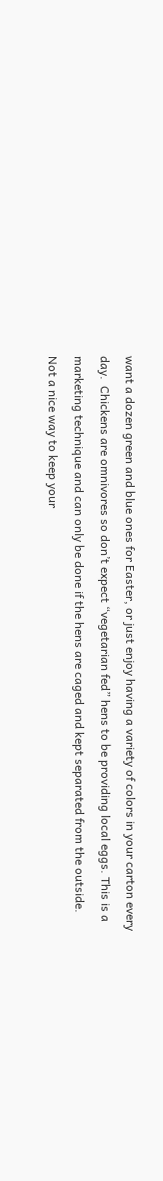want a dozen green and blue ones for Easter, or just enjoy having a variety of colors in your carton every day.  Chickens are omnivores so don’t expect “vegetarian fed” hens to be providing local eggs. This is a marketing technique and can only be done if the hens are caged and kept separated from the outside.  Not a nice way to keep your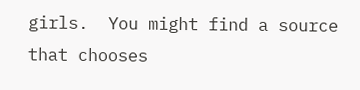girls.  You might find a source that chooses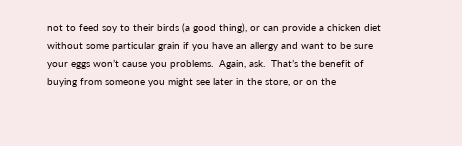not to feed soy to their birds (a good thing), or can provide a chicken diet without some particular grain if you have an allergy and want to be sure your eggs won’t cause you problems.  Again, ask.  That’s the benefit of buying from someone you might see later in the store, or on the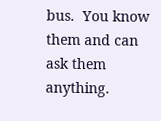bus.  You know them and can ask them anything.